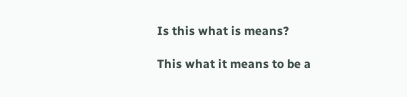Is this what is means?

This what it means to be a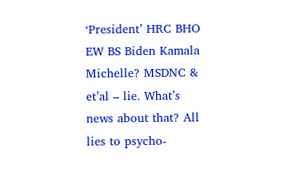‘President’ HRC BHO EW BS Biden Kamala Michelle? MSDNC & et’al – lie. What’s news about that? All lies to psycho-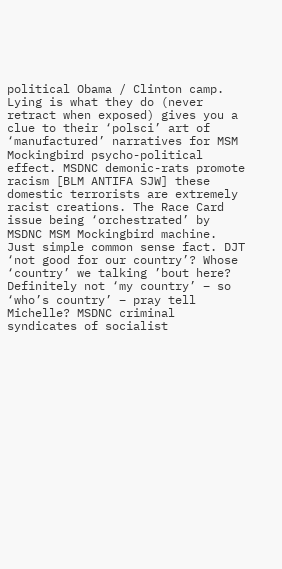political Obama / Clinton camp. Lying is what they do (never retract when exposed) gives you a clue to their ‘polsci’ art of ‘manufactured’ narratives for MSM Mockingbird psycho-political effect. MSDNC demonic-rats promote racism [BLM ANTIFA SJW] these domestic terrorists are extremely racist creations. The Race Card issue being ‘orchestrated’ by MSDNC MSM Mockingbird machine. Just simple common sense fact. DJT ‘not good for our country’? Whose ‘country’ we talking ’bout here? Definitely not ‘my country’ – so ‘who’s country’ – pray tell Michelle? MSDNC criminal syndicates of socialist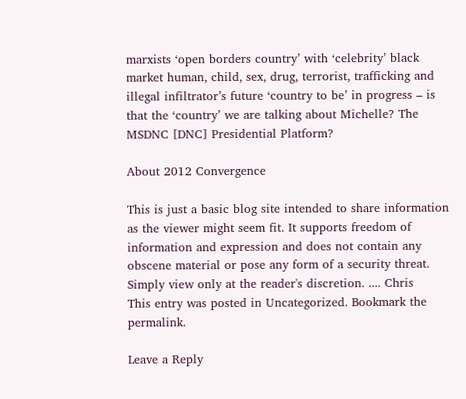marxists ‘open borders country’ with ‘celebrity’ black market human, child, sex, drug, terrorist, trafficking and illegal infiltrator’s future ‘country to be’ in progress – is that the ‘country’ we are talking about Michelle? The MSDNC [DNC] Presidential Platform?

About 2012 Convergence

This is just a basic blog site intended to share information as the viewer might seem fit. It supports freedom of information and expression and does not contain any obscene material or pose any form of a security threat. Simply view only at the reader's discretion. .... Chris
This entry was posted in Uncategorized. Bookmark the permalink.

Leave a Reply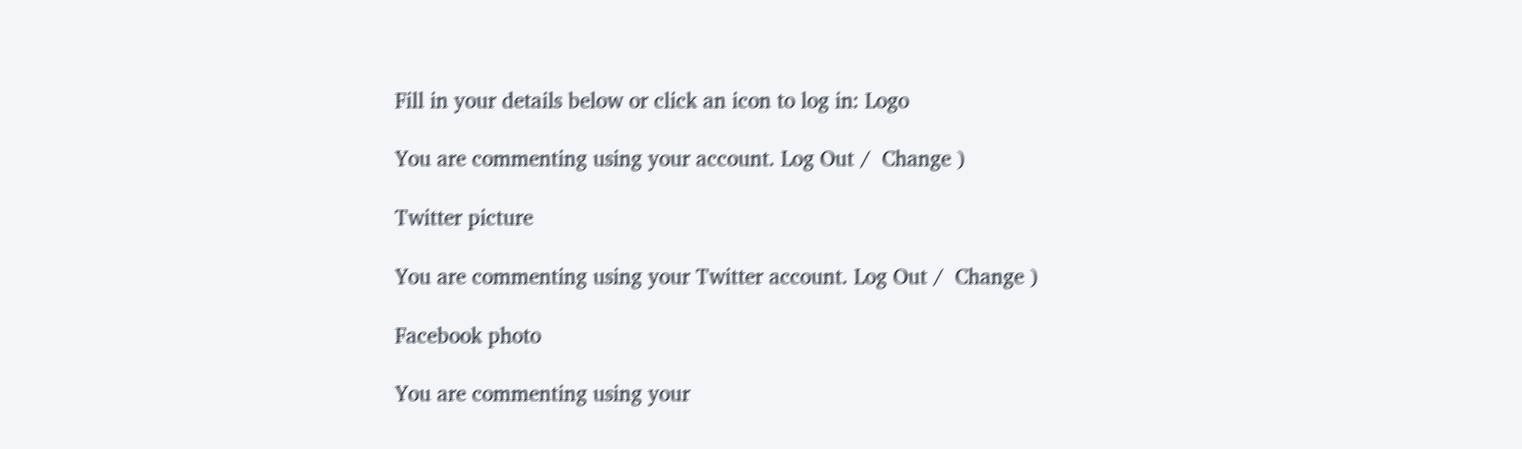Fill in your details below or click an icon to log in: Logo

You are commenting using your account. Log Out /  Change )

Twitter picture

You are commenting using your Twitter account. Log Out /  Change )

Facebook photo

You are commenting using your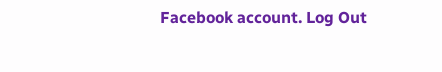Facebook account. Log Out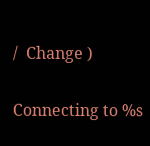/  Change )

Connecting to %s